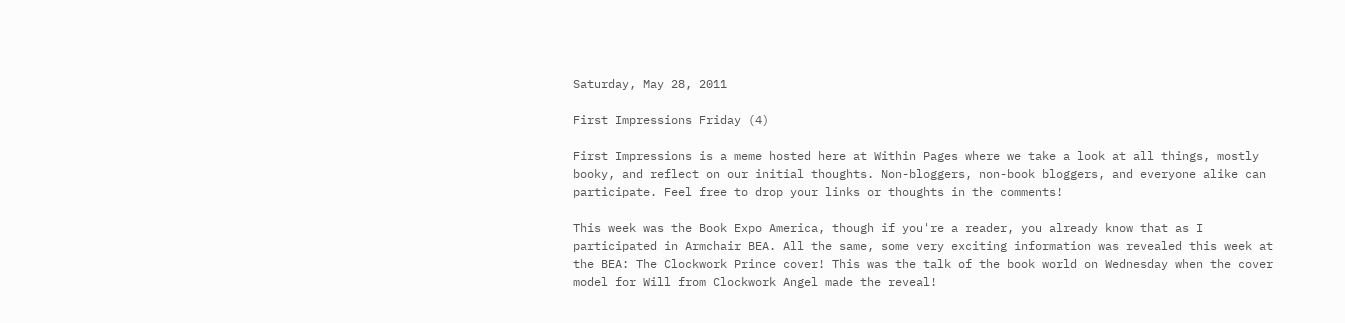Saturday, May 28, 2011

First Impressions Friday (4)

First Impressions is a meme hosted here at Within Pages where we take a look at all things, mostly booky, and reflect on our initial thoughts. Non-bloggers, non-book bloggers, and everyone alike can participate. Feel free to drop your links or thoughts in the comments!

This week was the Book Expo America, though if you're a reader, you already know that as I participated in Armchair BEA. All the same, some very exciting information was revealed this week at the BEA: The Clockwork Prince cover! This was the talk of the book world on Wednesday when the cover model for Will from Clockwork Angel made the reveal!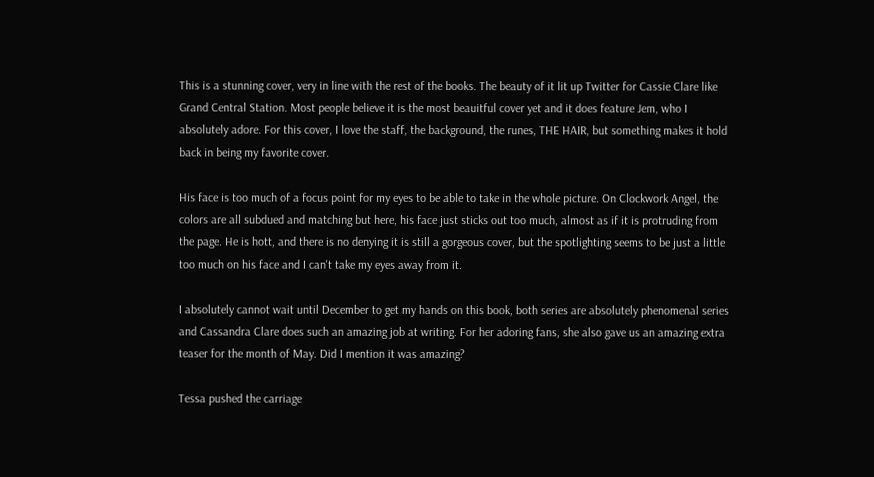This is a stunning cover, very in line with the rest of the books. The beauty of it lit up Twitter for Cassie Clare like Grand Central Station. Most people believe it is the most beauitful cover yet and it does feature Jem, who I absolutely adore. For this cover, I love the staff, the background, the runes, THE HAIR, but something makes it hold back in being my favorite cover.

His face is too much of a focus point for my eyes to be able to take in the whole picture. On Clockwork Angel, the colors are all subdued and matching but here, his face just sticks out too much, almost as if it is protruding from the page. He is hott, and there is no denying it is still a gorgeous cover, but the spotlighting seems to be just a little too much on his face and I can't take my eyes away from it.

I absolutely cannot wait until December to get my hands on this book, both series are absolutely phenomenal series and Cassandra Clare does such an amazing job at writing. For her adoring fans, she also gave us an amazing extra teaser for the month of May. Did I mention it was amazing?

Tessa pushed the carriage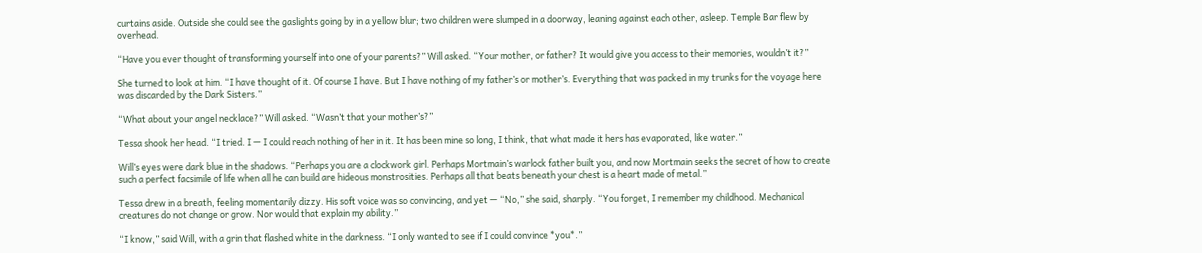curtains aside. Outside she could see the gaslights going by in a yellow blur; two children were slumped in a doorway, leaning against each other, asleep. Temple Bar flew by overhead.

“Have you ever thought of transforming yourself into one of your parents?” Will asked. “Your mother, or father? It would give you access to their memories, wouldn’t it?”

She turned to look at him. “I have thought of it. Of course I have. But I have nothing of my father’s or mother’s. Everything that was packed in my trunks for the voyage here was discarded by the Dark Sisters.”

“What about your angel necklace?” Will asked. “Wasn’t that your mother’s?”

Tessa shook her head. “I tried. I — I could reach nothing of her in it. It has been mine so long, I think, that what made it hers has evaporated, like water.”

Will’s eyes were dark blue in the shadows. “Perhaps you are a clockwork girl. Perhaps Mortmain’s warlock father built you, and now Mortmain seeks the secret of how to create such a perfect facsimile of life when all he can build are hideous monstrosities. Perhaps all that beats beneath your chest is a heart made of metal.”

Tessa drew in a breath, feeling momentarily dizzy. His soft voice was so convincing, and yet — “No,” she said, sharply. “You forget, I remember my childhood. Mechanical creatures do not change or grow. Nor would that explain my ability.”

“I know,” said Will, with a grin that flashed white in the darkness. “I only wanted to see if I could convince *you*.”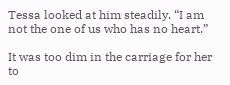Tessa looked at him steadily. “I am not the one of us who has no heart.”

It was too dim in the carriage for her to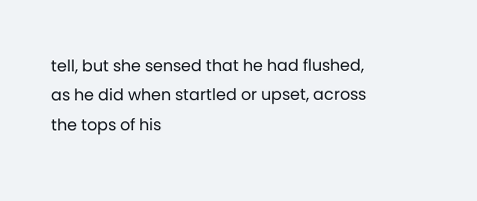tell, but she sensed that he had flushed, as he did when startled or upset, across the tops of his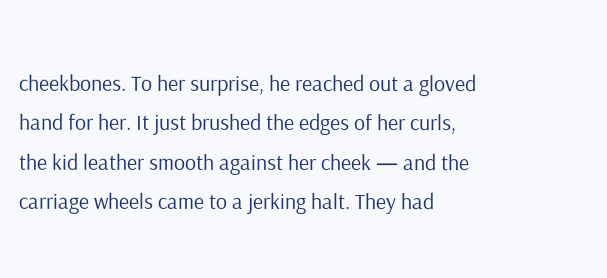cheekbones. To her surprise, he reached out a gloved hand for her. It just brushed the edges of her curls, the kid leather smooth against her cheek — and the carriage wheels came to a jerking halt. They had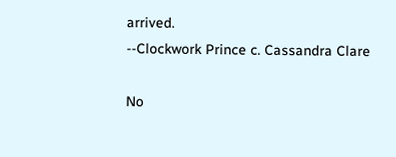arrived.
--Clockwork Prince c. Cassandra Clare

No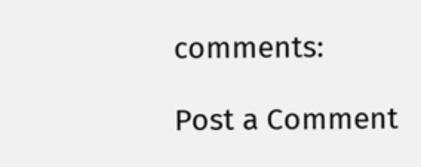comments:

Post a Comment